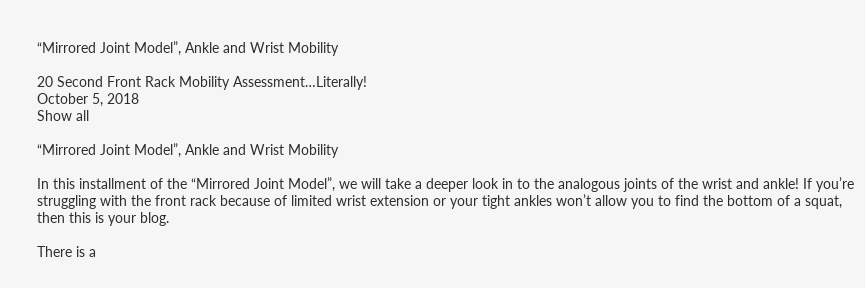“Mirrored Joint Model”, Ankle and Wrist Mobility

20 Second Front Rack Mobility Assessment…Literally!
October 5, 2018
Show all

“Mirrored Joint Model”, Ankle and Wrist Mobility

In this installment of the “Mirrored Joint Model”, we will take a deeper look in to the analogous joints of the wrist and ankle! If you’re struggling with the front rack because of limited wrist extension or your tight ankles won’t allow you to find the bottom of a squat, then this is your blog.

There is a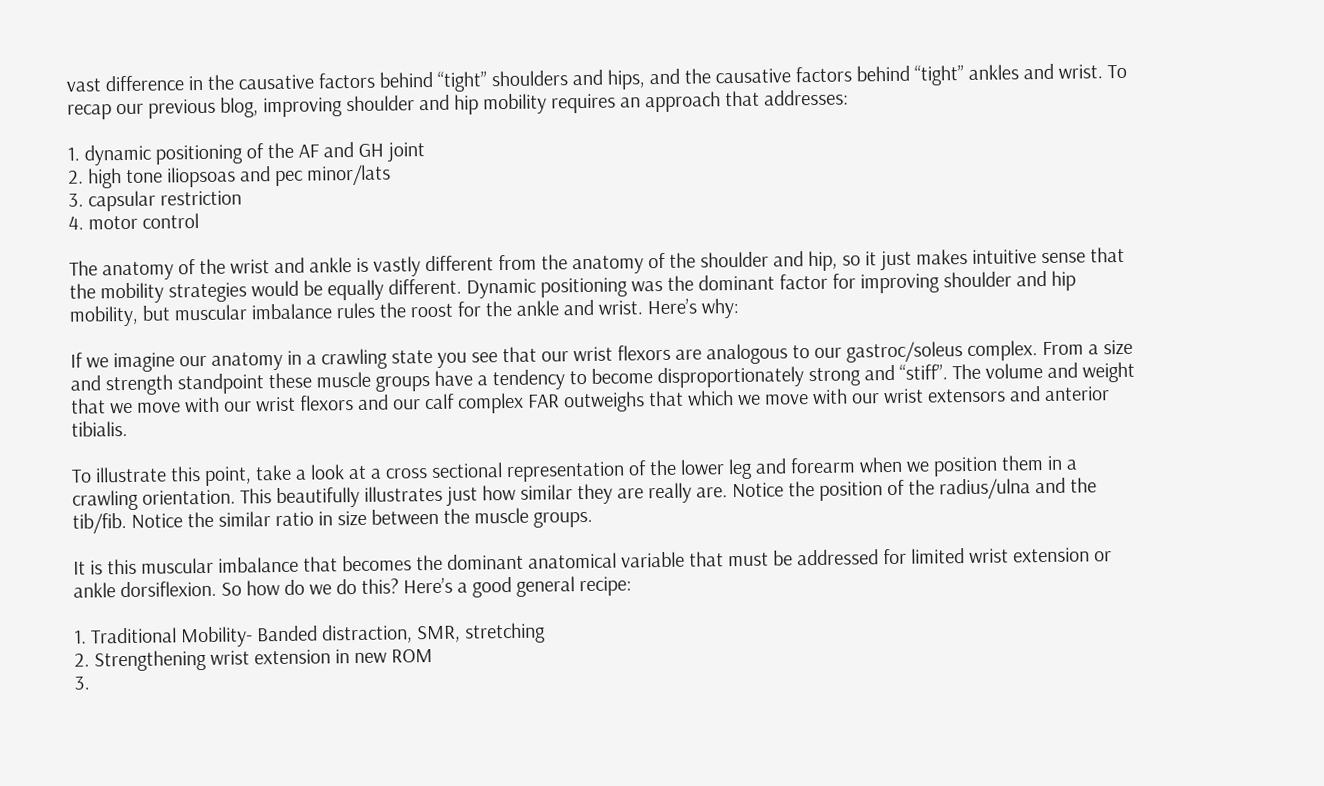vast difference in the causative factors behind “tight” shoulders and hips, and the causative factors behind “tight” ankles and wrist. To recap our previous blog, improving shoulder and hip mobility requires an approach that addresses:

1. dynamic positioning of the AF and GH joint
2. high tone iliopsoas and pec minor/lats
3. capsular restriction
4. motor control

The anatomy of the wrist and ankle is vastly different from the anatomy of the shoulder and hip, so it just makes intuitive sense that the mobility strategies would be equally different. Dynamic positioning was the dominant factor for improving shoulder and hip mobility, but muscular imbalance rules the roost for the ankle and wrist. Here’s why:

If we imagine our anatomy in a crawling state you see that our wrist flexors are analogous to our gastroc/soleus complex. From a size and strength standpoint these muscle groups have a tendency to become disproportionately strong and “stiff”. The volume and weight that we move with our wrist flexors and our calf complex FAR outweighs that which we move with our wrist extensors and anterior tibialis.

To illustrate this point, take a look at a cross sectional representation of the lower leg and forearm when we position them in a crawling orientation. This beautifully illustrates just how similar they are really are. Notice the position of the radius/ulna and the tib/fib. Notice the similar ratio in size between the muscle groups.

It is this muscular imbalance that becomes the dominant anatomical variable that must be addressed for limited wrist extension or ankle dorsiflexion. So how do we do this? Here’s a good general recipe:

1. Traditional Mobility- Banded distraction, SMR, stretching
2. Strengthening wrist extension in new ROM
3.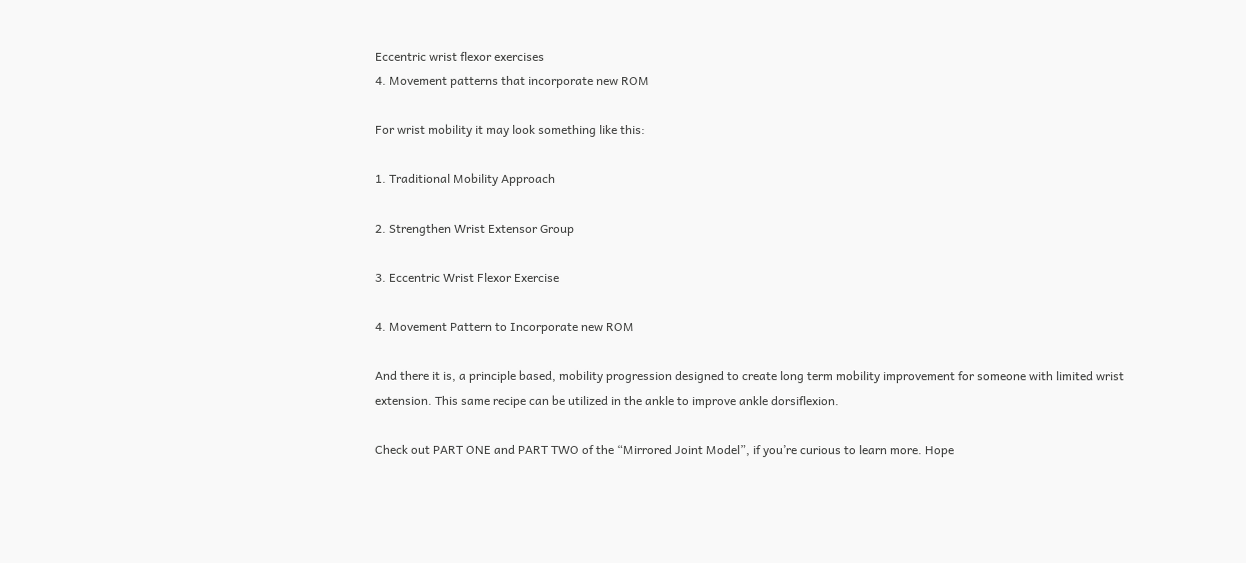Eccentric wrist flexor exercises
4. Movement patterns that incorporate new ROM

For wrist mobility it may look something like this:

1. Traditional Mobility Approach

2. Strengthen Wrist Extensor Group

3. Eccentric Wrist Flexor Exercise

4. Movement Pattern to Incorporate new ROM

And there it is, a principle based, mobility progression designed to create long term mobility improvement for someone with limited wrist extension. This same recipe can be utilized in the ankle to improve ankle dorsiflexion.

Check out PART ONE and PART TWO of the “Mirrored Joint Model”, if you’re curious to learn more. Hope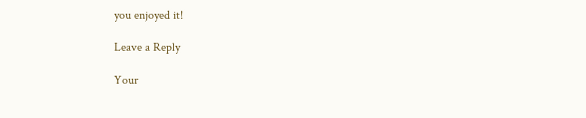you enjoyed it!

Leave a Reply

Your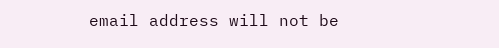email address will not be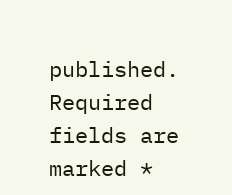published. Required fields are marked *